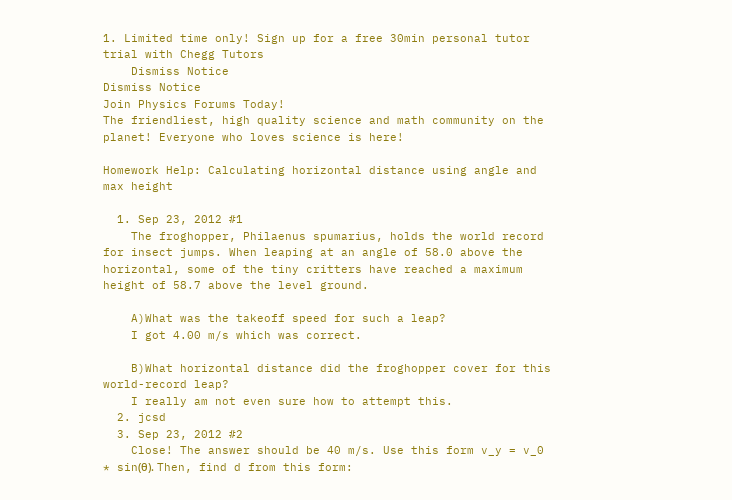1. Limited time only! Sign up for a free 30min personal tutor trial with Chegg Tutors
    Dismiss Notice
Dismiss Notice
Join Physics Forums Today!
The friendliest, high quality science and math community on the planet! Everyone who loves science is here!

Homework Help: Calculating horizontal distance using angle and max height

  1. Sep 23, 2012 #1
    The froghopper, Philaenus spumarius, holds the world record for insect jumps. When leaping at an angle of 58.0 above the horizontal, some of the tiny critters have reached a maximum height of 58.7 above the level ground.

    A)What was the takeoff speed for such a leap?
    I got 4.00 m/s which was correct.

    B)What horizontal distance did the froghopper cover for this world-record leap?
    I really am not even sure how to attempt this.
  2. jcsd
  3. Sep 23, 2012 #2
    Close! The answer should be 40 m/s. Use this form v_y = v_0 * sin(θ). Then, find d from this form: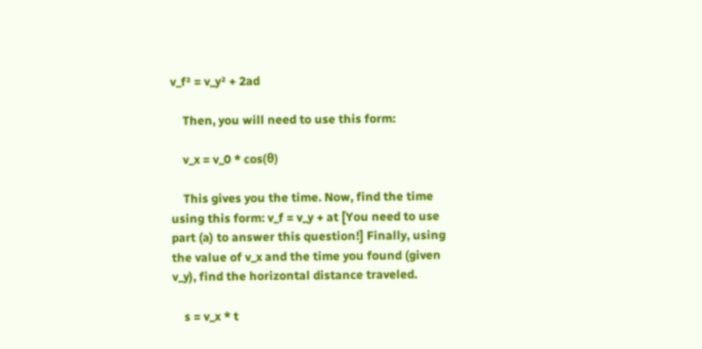v_f² = v_y² + 2ad

    Then, you will need to use this form:

    v_x = v_0 * cos(θ)

    This gives you the time. Now, find the time using this form: v_f = v_y + at [You need to use part (a) to answer this question!] Finally, using the value of v_x and the time you found (given v_y), find the horizontal distance traveled.

    s = v_x * t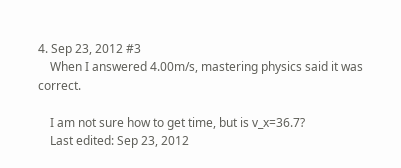4. Sep 23, 2012 #3
    When I answered 4.00m/s, mastering physics said it was correct.

    I am not sure how to get time, but is v_x=36.7?
    Last edited: Sep 23, 2012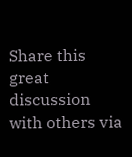Share this great discussion with others via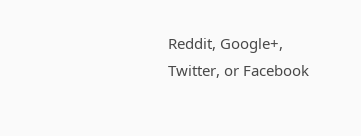Reddit, Google+, Twitter, or Facebook